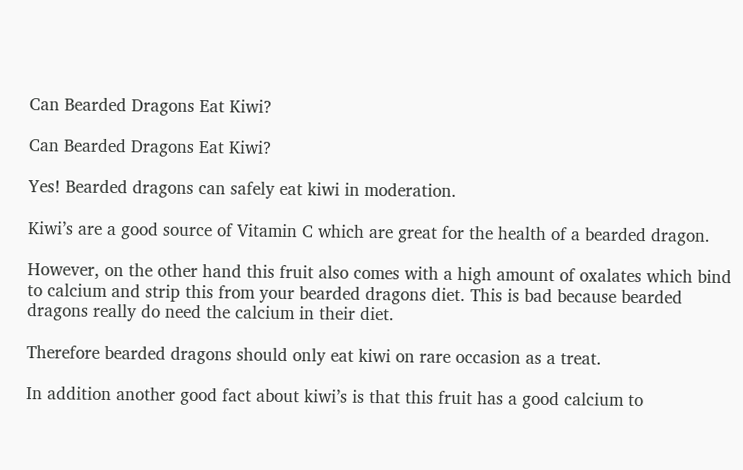Can Bearded Dragons Eat Kiwi?

Can Bearded Dragons Eat Kiwi?

Yes! Bearded dragons can safely eat kiwi in moderation.

Kiwi’s are a good source of Vitamin C which are great for the health of a bearded dragon.

However, on the other hand this fruit also comes with a high amount of oxalates which bind to calcium and strip this from your bearded dragons diet. This is bad because bearded dragons really do need the calcium in their diet.

Therefore bearded dragons should only eat kiwi on rare occasion as a treat.

In addition another good fact about kiwi’s is that this fruit has a good calcium to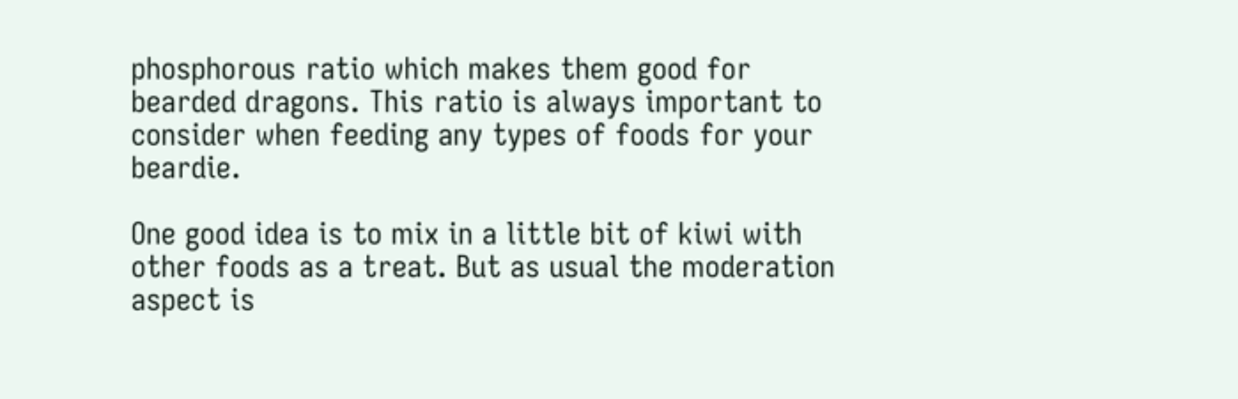phosphorous ratio which makes them good for bearded dragons. This ratio is always important to consider when feeding any types of foods for your beardie.

One good idea is to mix in a little bit of kiwi with other foods as a treat. But as usual the moderation aspect is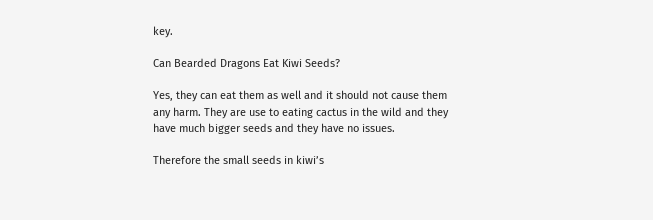key.

Can Bearded Dragons Eat Kiwi Seeds?

Yes, they can eat them as well and it should not cause them any harm. They are use to eating cactus in the wild and they have much bigger seeds and they have no issues.

Therefore the small seeds in kiwi’s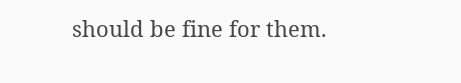should be fine for them.